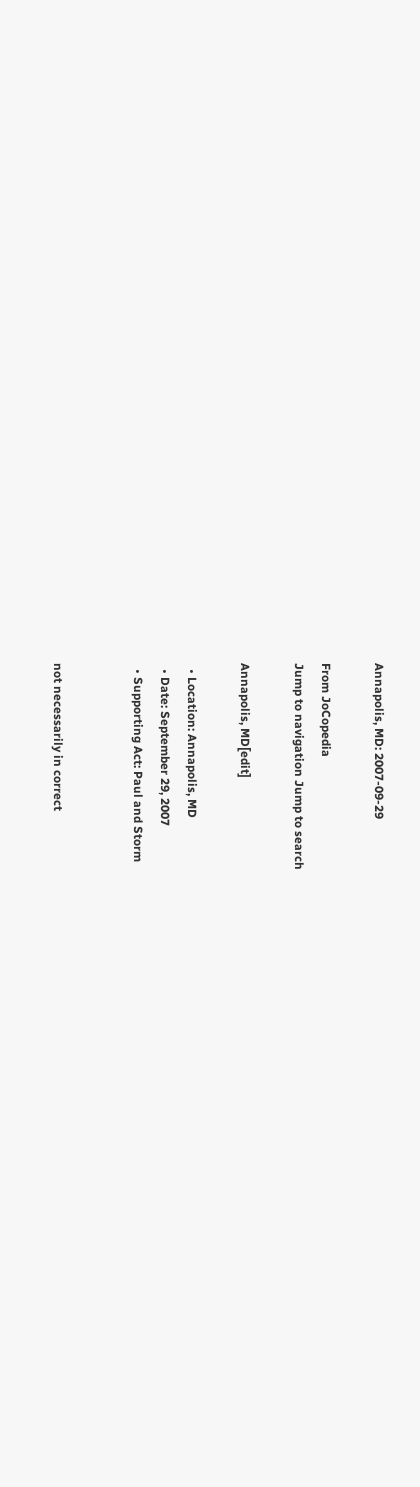Annapolis, MD: 2007-09-29

From JoCopedia
Jump to navigation Jump to search

Annapolis, MD[edit]

  • Location: Annapolis, MD
  • Date: September 29, 2007
  • Supporting Act: Paul and Storm


not necessarily in correct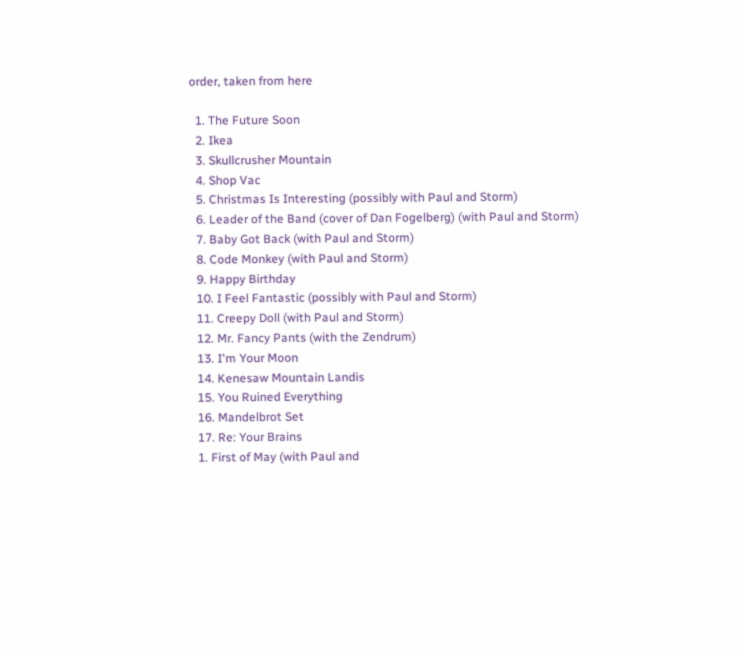order, taken from here

  1. The Future Soon
  2. Ikea
  3. Skullcrusher Mountain
  4. Shop Vac
  5. Christmas Is Interesting (possibly with Paul and Storm)
  6. Leader of the Band (cover of Dan Fogelberg) (with Paul and Storm)
  7. Baby Got Back (with Paul and Storm)
  8. Code Monkey (with Paul and Storm)
  9. Happy Birthday
  10. I Feel Fantastic (possibly with Paul and Storm)
  11. Creepy Doll (with Paul and Storm)
  12. Mr. Fancy Pants (with the Zendrum)
  13. I'm Your Moon
  14. Kenesaw Mountain Landis
  15. You Ruined Everything
  16. Mandelbrot Set
  17. Re: Your Brains
  1. First of May (with Paul and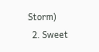Storm)
  2. Sweet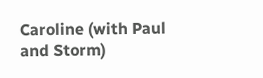Caroline (with Paul and Storm)